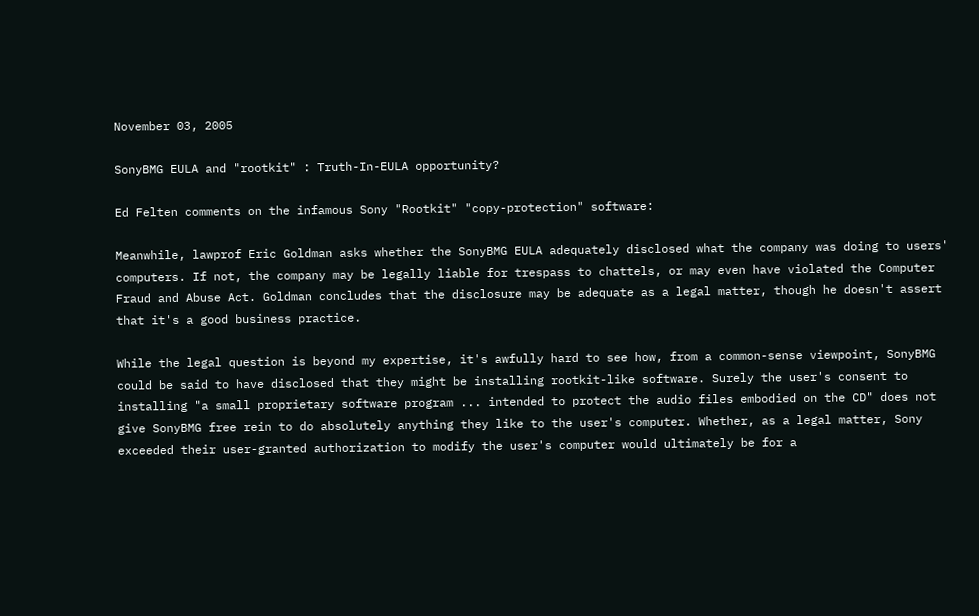November 03, 2005

SonyBMG EULA and "rootkit" : Truth-In-EULA opportunity?

Ed Felten comments on the infamous Sony "Rootkit" "copy-protection" software:

Meanwhile, lawprof Eric Goldman asks whether the SonyBMG EULA adequately disclosed what the company was doing to users' computers. If not, the company may be legally liable for trespass to chattels, or may even have violated the Computer Fraud and Abuse Act. Goldman concludes that the disclosure may be adequate as a legal matter, though he doesn't assert that it's a good business practice.

While the legal question is beyond my expertise, it's awfully hard to see how, from a common-sense viewpoint, SonyBMG could be said to have disclosed that they might be installing rootkit-like software. Surely the user's consent to installing "a small proprietary software program ... intended to protect the audio files embodied on the CD" does not give SonyBMG free rein to do absolutely anything they like to the user's computer. Whether, as a legal matter, Sony exceeded their user-granted authorization to modify the user's computer would ultimately be for a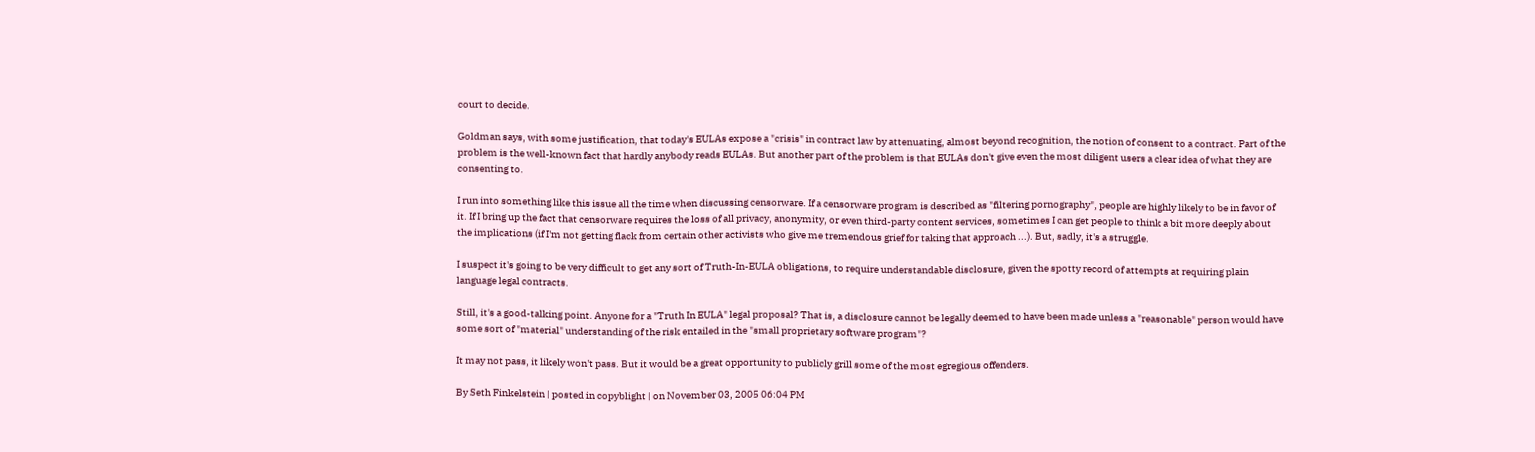court to decide.

Goldman says, with some justification, that today's EULAs expose a "crisis" in contract law by attenuating, almost beyond recognition, the notion of consent to a contract. Part of the problem is the well-known fact that hardly anybody reads EULAs. But another part of the problem is that EULAs don't give even the most diligent users a clear idea of what they are consenting to.

I run into something like this issue all the time when discussing censorware. If a censorware program is described as "filtering pornography", people are highly likely to be in favor of it. If I bring up the fact that censorware requires the loss of all privacy, anonymity, or even third-party content services, sometimes I can get people to think a bit more deeply about the implications (if I'm not getting flack from certain other activists who give me tremendous grief for taking that approach ...). But, sadly, it's a struggle.

I suspect it's going to be very difficult to get any sort of Truth-In-EULA obligations, to require understandable disclosure, given the spotty record of attempts at requiring plain language legal contracts.

Still, it's a good-talking point. Anyone for a "Truth In EULA" legal proposal? That is, a disclosure cannot be legally deemed to have been made unless a "reasonable" person would have some sort of "material" understanding of the risk entailed in the "small proprietary software program"?

It may not pass, it likely won't pass. But it would be a great opportunity to publicly grill some of the most egregious offenders.

By Seth Finkelstein | posted in copyblight | on November 03, 2005 06:04 PM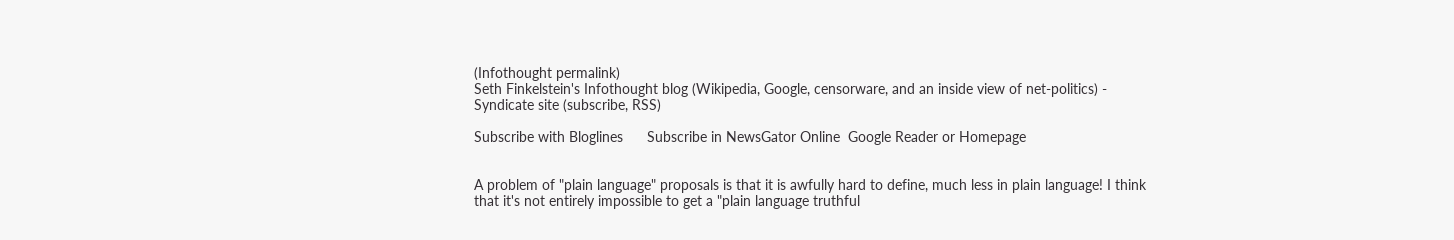(Infothought permalink)
Seth Finkelstein's Infothought blog (Wikipedia, Google, censorware, and an inside view of net-politics) - Syndicate site (subscribe, RSS)

Subscribe with Bloglines      Subscribe in NewsGator Online  Google Reader or Homepage


A problem of "plain language" proposals is that it is awfully hard to define, much less in plain language! I think that it's not entirely impossible to get a "plain language truthful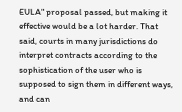EULA" proposal passed, but making it effective would be a lot harder. That said, courts in many jurisdictions do interpret contracts according to the sophistication of the user who is supposed to sign them in different ways, and can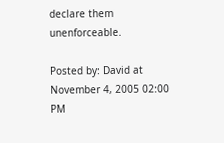declare them unenforceable.

Posted by: David at November 4, 2005 02:00 PM